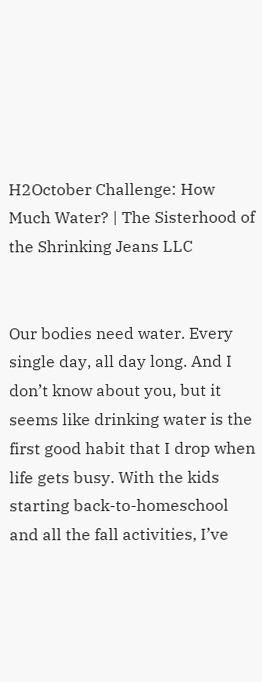H2October Challenge: How Much Water? | The Sisterhood of the Shrinking Jeans LLC


Our bodies need water. Every single day, all day long. And I don’t know about you, but it seems like drinking water is the first good habit that I drop when life gets busy. With the kids starting back-to-homeschool and all the fall activities, I’ve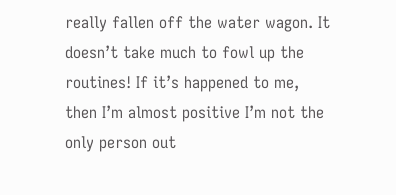really fallen off the water wagon. It doesn’t take much to fowl up the routines! If it’s happened to me, then I’m almost positive I’m not the only person out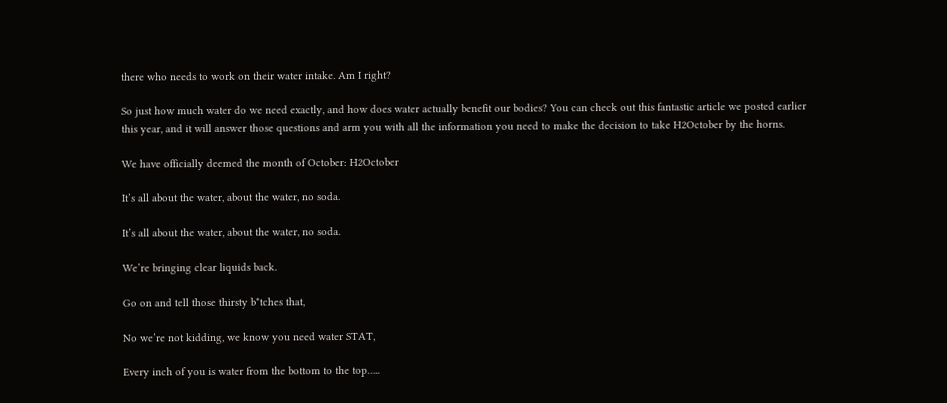there who needs to work on their water intake. Am I right?

So just how much water do we need exactly, and how does water actually benefit our bodies? You can check out this fantastic article we posted earlier this year, and it will answer those questions and arm you with all the information you need to make the decision to take H2October by the horns.

We have officially deemed the month of October: H2October

It’s all about the water, about the water, no soda.

It’s all about the water, about the water, no soda.

We’re bringing clear liquids back.

Go on and tell those thirsty b*tches that,

No we’re not kidding, we know you need water STAT,

Every inch of you is water from the bottom to the top…..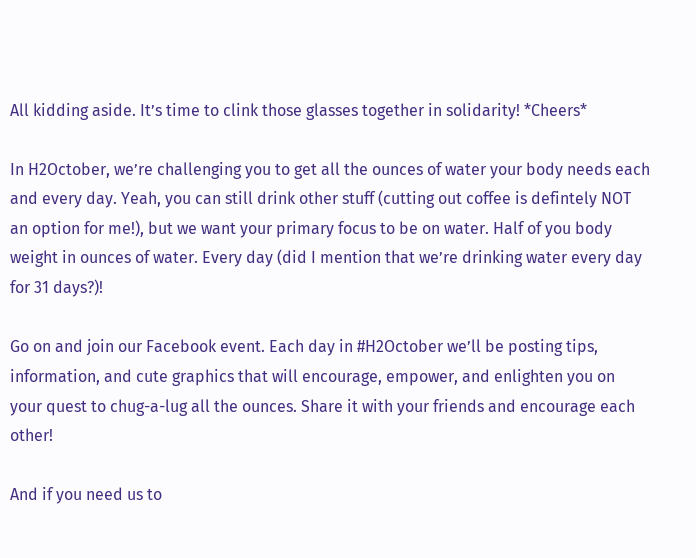All kidding aside. It’s time to clink those glasses together in solidarity! *Cheers*

In H2October, we’re challenging you to get all the ounces of water your body needs each and every day. Yeah, you can still drink other stuff (cutting out coffee is defintely NOT an option for me!), but we want your primary focus to be on water. Half of you body weight in ounces of water. Every day (did I mention that we’re drinking water every day for 31 days?)!

Go on and join our Facebook event. Each day in #H2October we’ll be posting tips, information, and cute graphics that will encourage, empower, and enlighten you on your quest to chug-a-lug all the ounces. Share it with your friends and encourage each other!

And if you need us to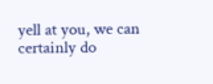yell at you, we can certainly do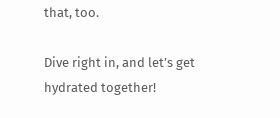that, too.

Dive right in, and let’s get hydrated together!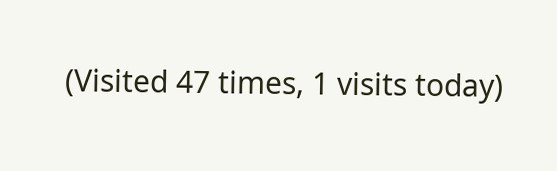(Visited 47 times, 1 visits today)